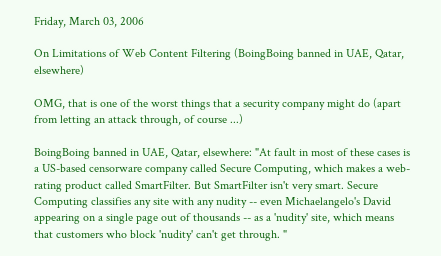Friday, March 03, 2006

On Limitations of Web Content Filtering (BoingBoing banned in UAE, Qatar, elsewhere)

OMG, that is one of the worst things that a security company might do (apart from letting an attack through, of course ...)

BoingBoing banned in UAE, Qatar, elsewhere: "At fault in most of these cases is a US-based censorware company called Secure Computing, which makes a web-rating product called SmartFilter. But SmartFilter isn't very smart. Secure Computing classifies any site with any nudity -- even Michaelangelo's David appearing on a single page out of thousands -- as a 'nudity' site, which means that customers who block 'nudity' can't get through. "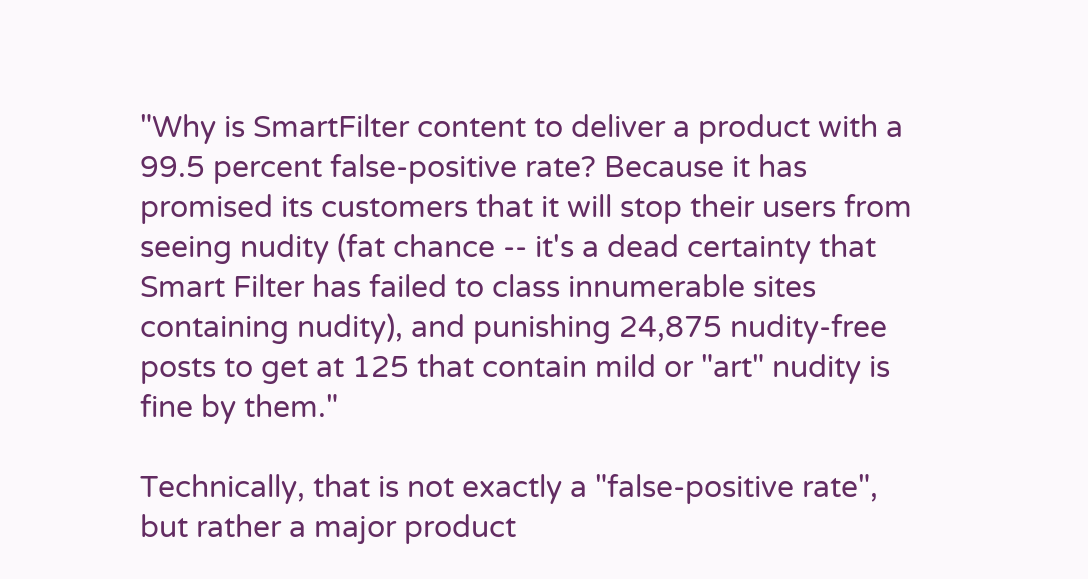"Why is SmartFilter content to deliver a product with a 99.5 percent false-positive rate? Because it has promised its customers that it will stop their users from seeing nudity (fat chance -- it's a dead certainty that Smart Filter has failed to class innumerable sites containing nudity), and punishing 24,875 nudity-free posts to get at 125 that contain mild or "art" nudity is fine by them."

Technically, that is not exactly a "false-positive rate", but rather a major product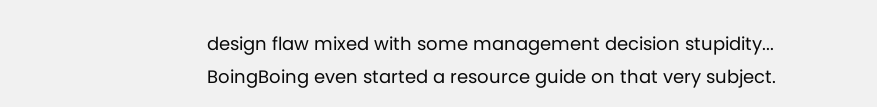design flaw mixed with some management decision stupidity... BoingBoing even started a resource guide on that very subject.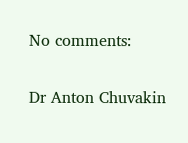No comments:

Dr Anton Chuvakin